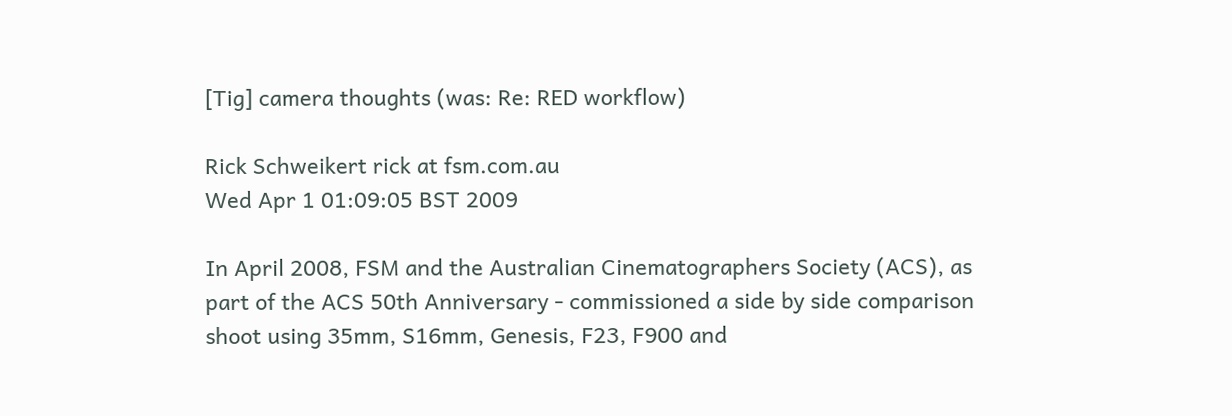[Tig] camera thoughts (was: Re: RED workflow)

Rick Schweikert rick at fsm.com.au
Wed Apr 1 01:09:05 BST 2009

In April 2008, FSM and the Australian Cinematographers Society (ACS), as
part of the ACS 50th Anniversary - commissioned a side by side comparison
shoot using 35mm, S16mm, Genesis, F23, F900 and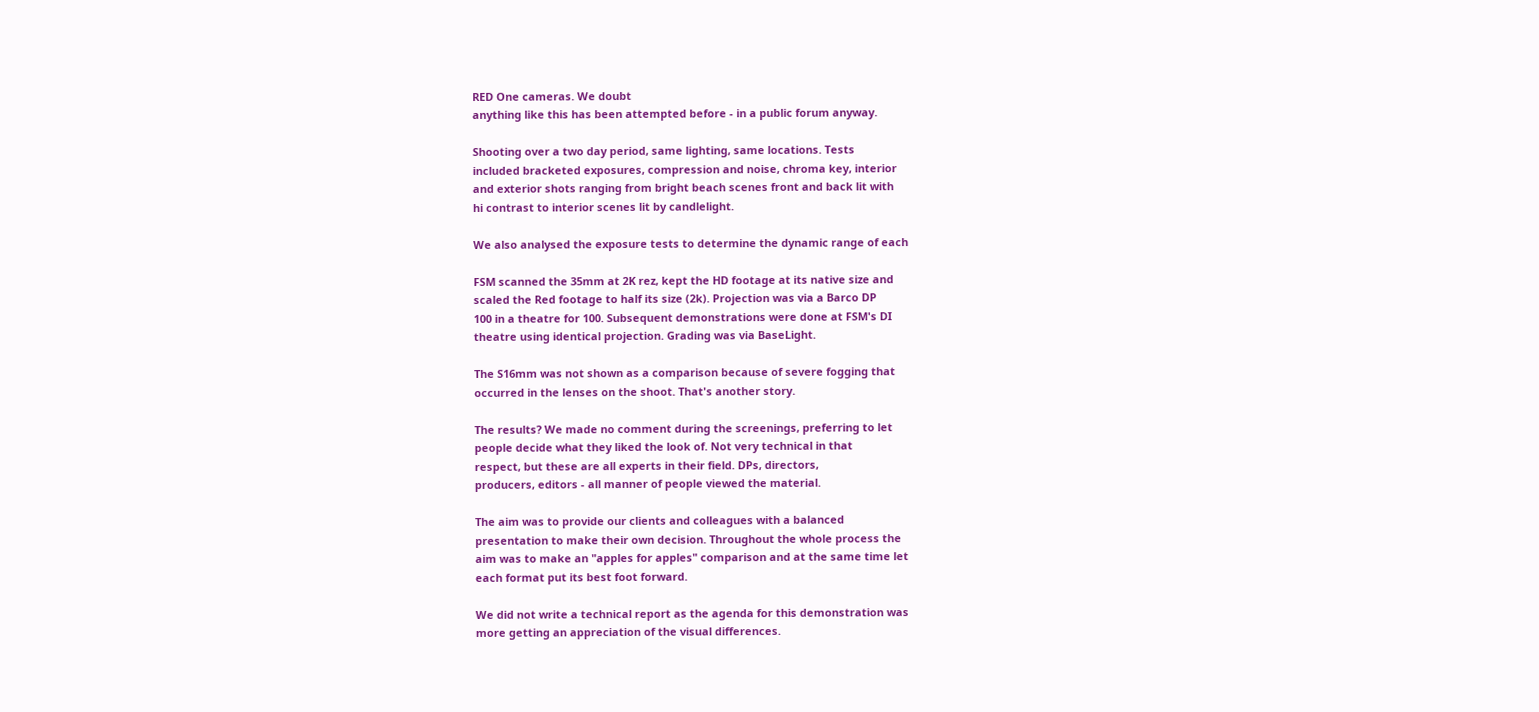RED One cameras. We doubt
anything like this has been attempted before - in a public forum anyway.

Shooting over a two day period, same lighting, same locations. Tests
included bracketed exposures, compression and noise, chroma key, interior
and exterior shots ranging from bright beach scenes front and back lit with
hi contrast to interior scenes lit by candlelight.

We also analysed the exposure tests to determine the dynamic range of each

FSM scanned the 35mm at 2K rez, kept the HD footage at its native size and
scaled the Red footage to half its size (2k). Projection was via a Barco DP
100 in a theatre for 100. Subsequent demonstrations were done at FSM's DI
theatre using identical projection. Grading was via BaseLight.

The S16mm was not shown as a comparison because of severe fogging that
occurred in the lenses on the shoot. That's another story.

The results? We made no comment during the screenings, preferring to let
people decide what they liked the look of. Not very technical in that
respect, but these are all experts in their field. DPs, directors,
producers, editors - all manner of people viewed the material.

The aim was to provide our clients and colleagues with a balanced
presentation to make their own decision. Throughout the whole process the
aim was to make an "apples for apples" comparison and at the same time let
each format put its best foot forward.

We did not write a technical report as the agenda for this demonstration was
more getting an appreciation of the visual differences.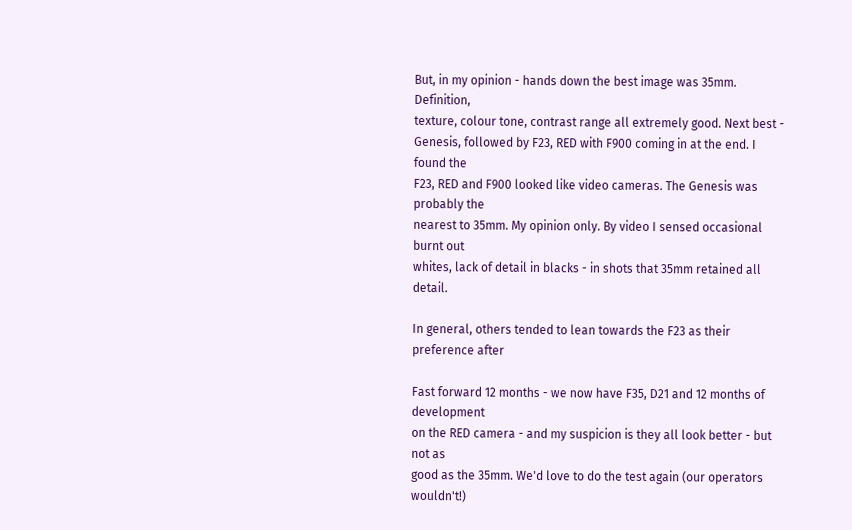But, in my opinion - hands down the best image was 35mm. Definition,
texture, colour tone, contrast range all extremely good. Next best -
Genesis, followed by F23, RED with F900 coming in at the end. I found the
F23, RED and F900 looked like video cameras. The Genesis was probably the
nearest to 35mm. My opinion only. By video I sensed occasional burnt out
whites, lack of detail in blacks - in shots that 35mm retained all detail.

In general, others tended to lean towards the F23 as their preference after

Fast forward 12 months - we now have F35, D21 and 12 months of development
on the RED camera - and my suspicion is they all look better - but not as
good as the 35mm. We'd love to do the test again (our operators wouldn't!)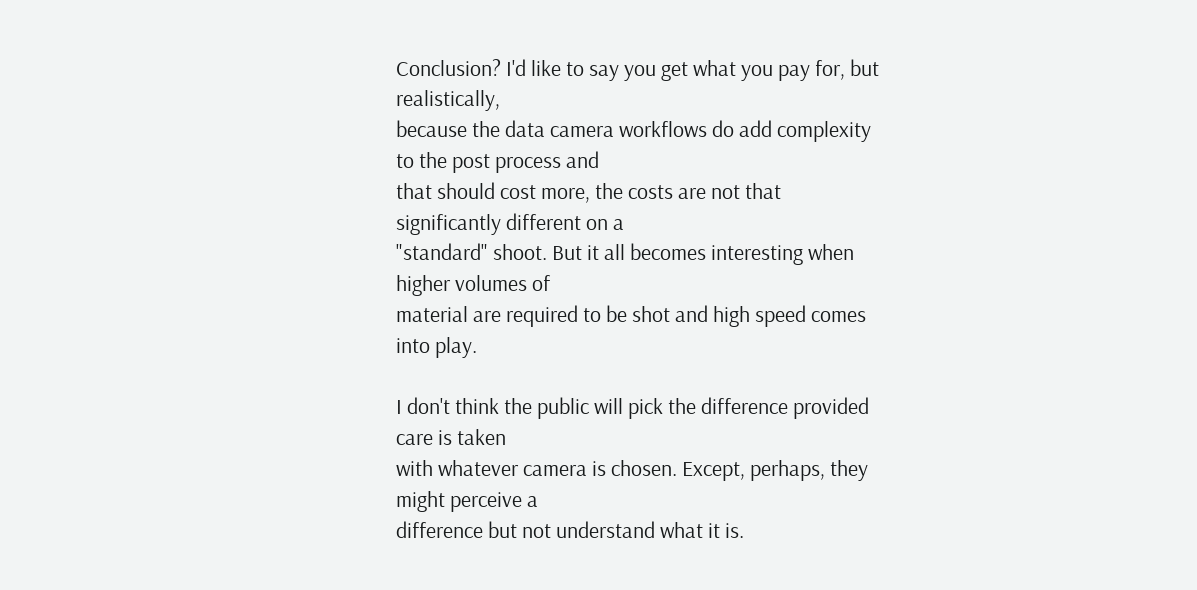Conclusion? I'd like to say you get what you pay for, but realistically,
because the data camera workflows do add complexity to the post process and
that should cost more, the costs are not that significantly different on a
"standard" shoot. But it all becomes interesting when higher volumes of
material are required to be shot and high speed comes into play.

I don't think the public will pick the difference provided care is taken
with whatever camera is chosen. Except, perhaps, they might perceive a
difference but not understand what it is.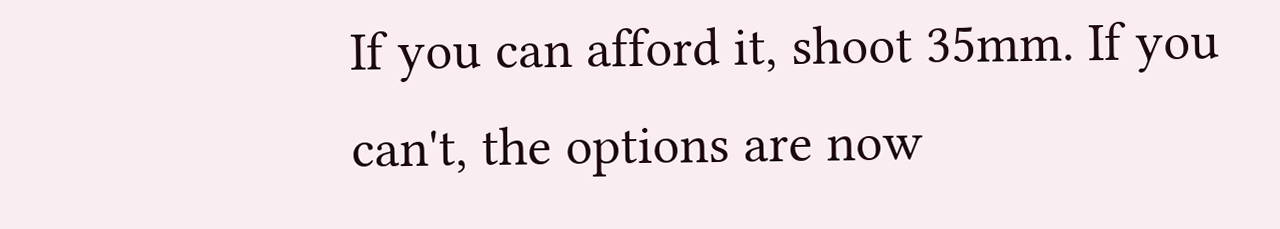If you can afford it, shoot 35mm. If you can't, the options are now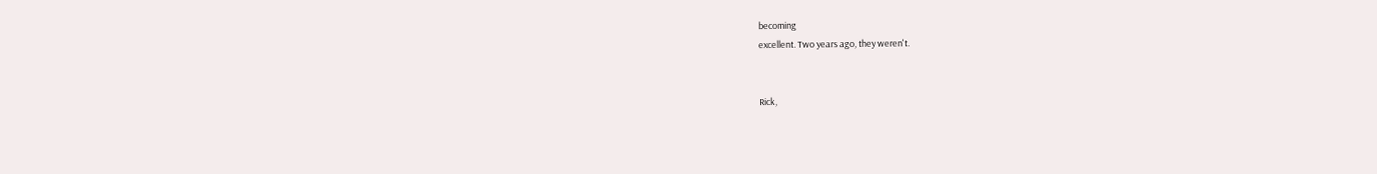becoming
excellent. Two years ago, they weren't.


Rick,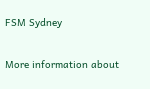FSM Sydney

More information about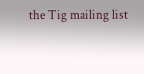the Tig mailing list